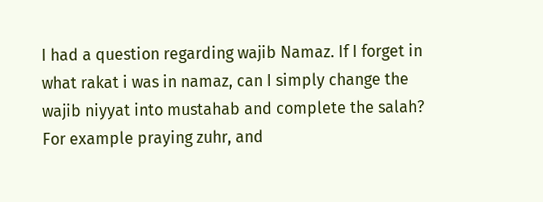I had a question regarding wajib Namaz. If I forget in what rakat i was in namaz, can I simply change the wajib niyyat into mustahab and complete the salah? For example praying zuhr, and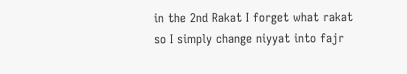in the 2nd Rakat I forget what rakat so I simply change niyyat into fajr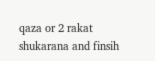qaza or 2 rakat shukarana and finsih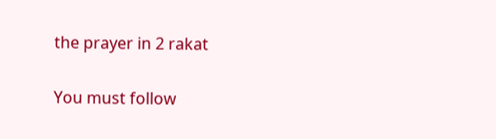the prayer in 2 rakat

You must follow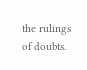the rulings of doubts.